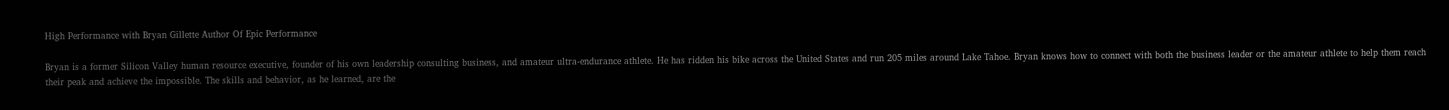High Performance with Bryan Gillette Author Of Epic Performance

Bryan is a former Silicon Valley human resource executive, founder of his own leadership consulting business, and amateur ultra-endurance athlete. He has ridden his bike across the United States and run 205 miles around Lake Tahoe. Bryan knows how to connect with both the business leader or the amateur athlete to help them reach their peak and achieve the impossible. The skills and behavior, as he learned, are the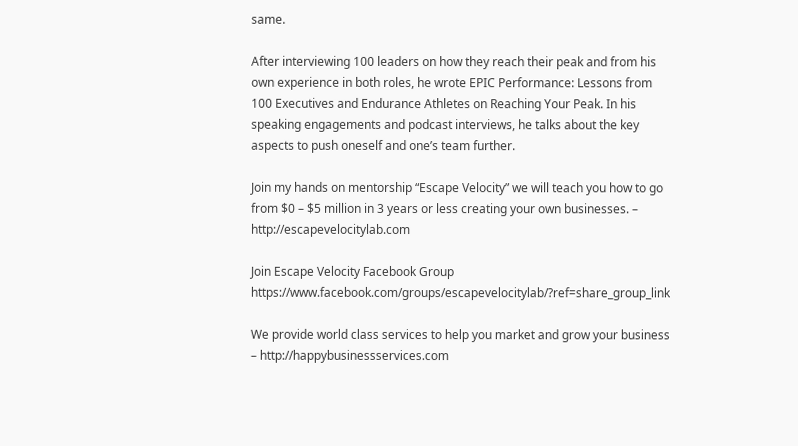same.

After interviewing 100 leaders on how they reach their peak and from his own experience in both roles, he wrote EPIC Performance: Lessons from 100 Executives and Endurance Athletes on Reaching Your Peak. In his speaking engagements and podcast interviews, he talks about the key aspects to push oneself and one’s team further.

Join my hands on mentorship “Escape Velocity” we will teach you how to go from $0 – $5 million in 3 years or less creating your own businesses. – http://escapevelocitylab.com

Join Escape Velocity Facebook Group https://www.facebook.com/groups/escapevelocitylab/?ref=share_group_link

We provide world class services to help you market and grow your business – http://happybusinessservices.com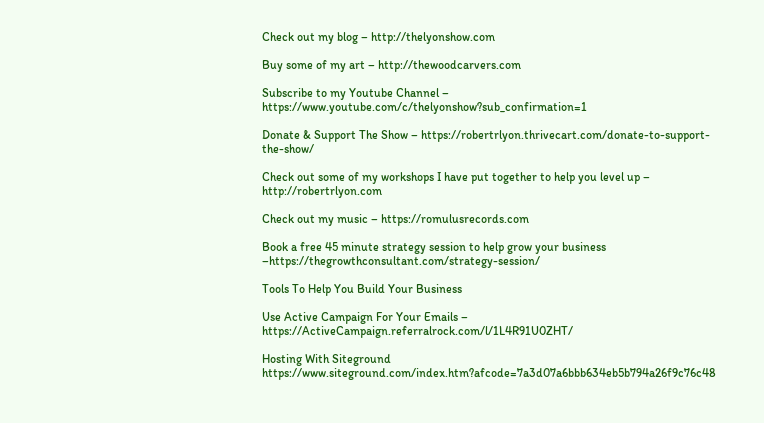Check out my blog – http://thelyonshow.com

Buy some of my art – http://thewoodcarvers.com

Subscribe to my Youtube Channel – https://www.youtube.com/c/thelyonshow?sub_confirmation=1

Donate & Support The Show – https://robertrlyon.thrivecart.com/donate-to-support-the-show/

Check out some of my workshops I have put together to help you level up – http://robertrlyon.com

Check out my music – https://romulusrecords.com

Book a free 45 minute strategy session to help grow your business –https://thegrowthconsultant.com/strategy-session/

Tools To Help You Build Your Business

Use Active Campaign For Your Emails – https://ActiveCampaign.referralrock.com/l/1L4R91U0ZHT/

Hosting With Siteground https://www.siteground.com/index.htm?afcode=7a3d07a6bbb634eb5b794a26f9c76c48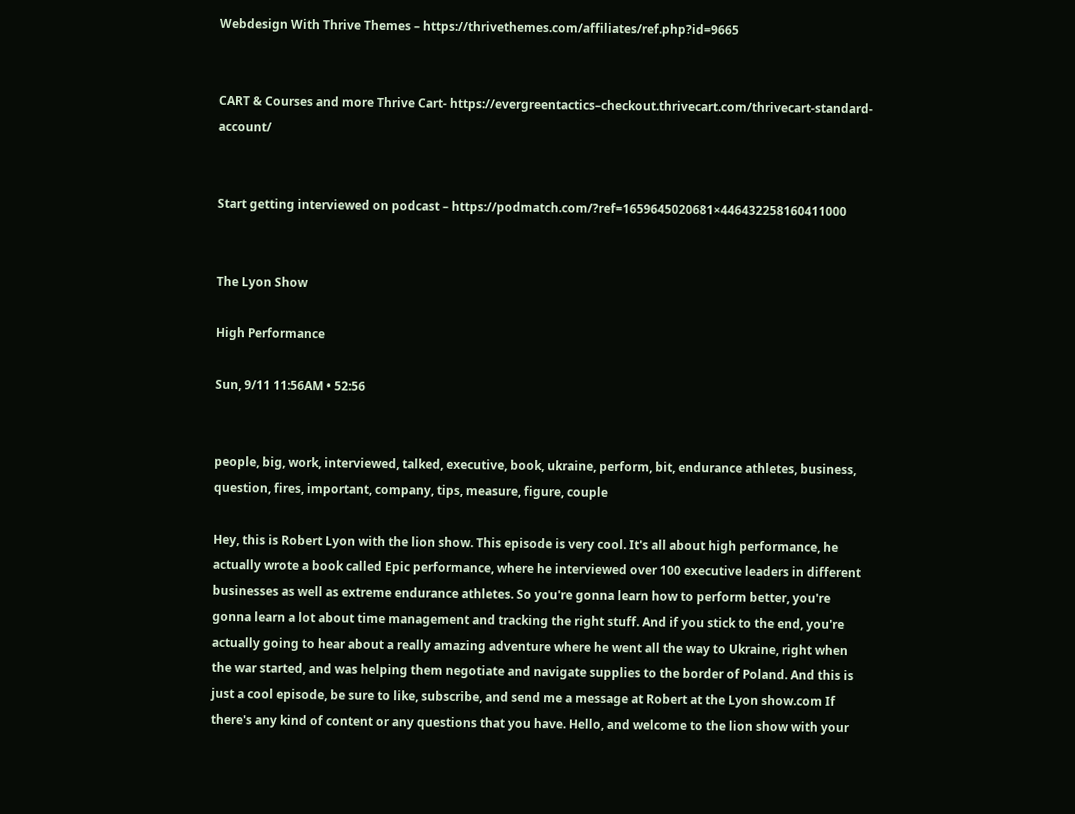Webdesign With Thrive Themes – https://thrivethemes.com/affiliates/ref.php?id=9665


CART & Courses and more Thrive Cart- https://evergreentactics–checkout.thrivecart.com/thrivecart-standard-account/


Start getting interviewed on podcast – https://podmatch.com/?ref=1659645020681×446432258160411000


The Lyon Show

High Performance

Sun, 9/11 11:56AM • 52:56


people, big, work, interviewed, talked, executive, book, ukraine, perform, bit, endurance athletes, business, question, fires, important, company, tips, measure, figure, couple

Hey, this is Robert Lyon with the lion show. This episode is very cool. It's all about high performance, he actually wrote a book called Epic performance, where he interviewed over 100 executive leaders in different businesses as well as extreme endurance athletes. So you're gonna learn how to perform better, you're gonna learn a lot about time management and tracking the right stuff. And if you stick to the end, you're actually going to hear about a really amazing adventure where he went all the way to Ukraine, right when the war started, and was helping them negotiate and navigate supplies to the border of Poland. And this is just a cool episode, be sure to like, subscribe, and send me a message at Robert at the Lyon show.com If there's any kind of content or any questions that you have. Hello, and welcome to the lion show with your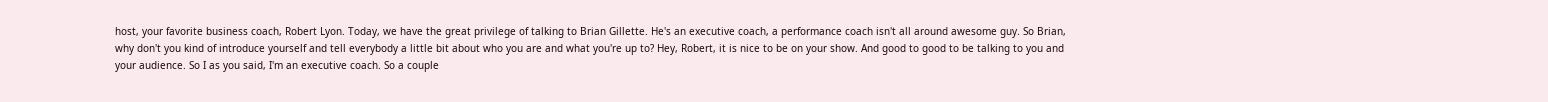host, your favorite business coach, Robert Lyon. Today, we have the great privilege of talking to Brian Gillette. He's an executive coach, a performance coach isn't all around awesome guy. So Brian, why don't you kind of introduce yourself and tell everybody a little bit about who you are and what you're up to? Hey, Robert, it is nice to be on your show. And good to good to be talking to you and your audience. So I as you said, I'm an executive coach. So a couple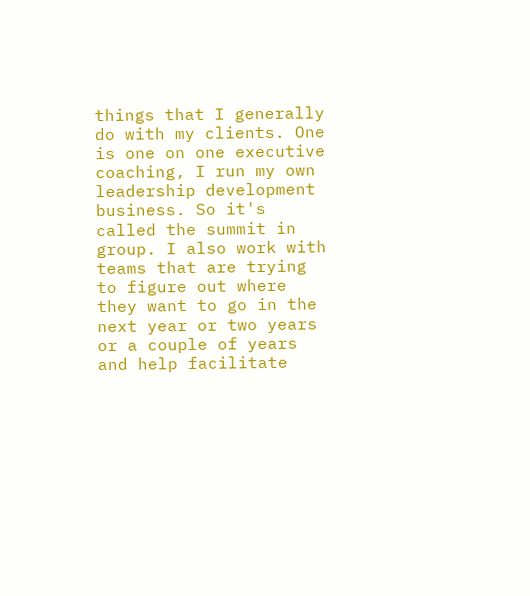things that I generally do with my clients. One is one on one executive coaching, I run my own leadership development business. So it's called the summit in group. I also work with teams that are trying to figure out where they want to go in the next year or two years or a couple of years and help facilitate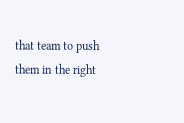that team to push them in the right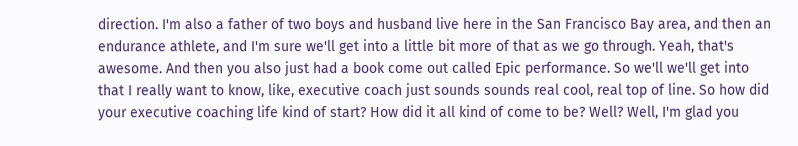direction. I'm also a father of two boys and husband live here in the San Francisco Bay area, and then an endurance athlete, and I'm sure we'll get into a little bit more of that as we go through. Yeah, that's awesome. And then you also just had a book come out called Epic performance. So we'll we'll get into that I really want to know, like, executive coach just sounds sounds real cool, real top of line. So how did your executive coaching life kind of start? How did it all kind of come to be? Well? Well, I'm glad you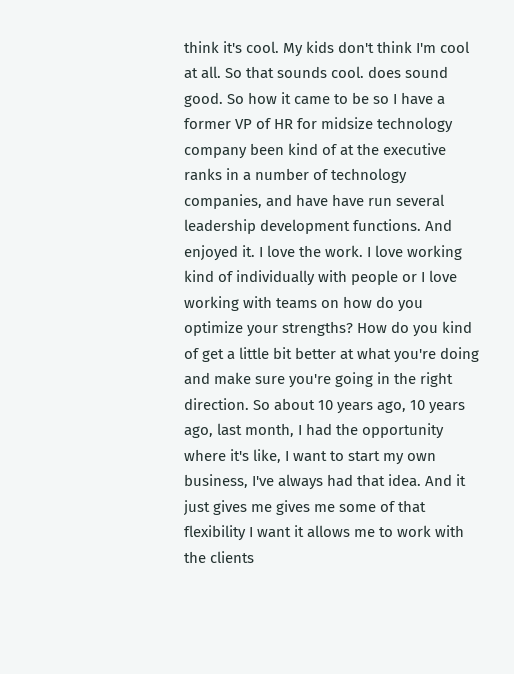think it's cool. My kids don't think I'm cool at all. So that sounds cool. does sound good. So how it came to be so I have a former VP of HR for midsize technology company been kind of at the executive ranks in a number of technology companies, and have have run several leadership development functions. And enjoyed it. I love the work. I love working kind of individually with people or I love working with teams on how do you optimize your strengths? How do you kind of get a little bit better at what you're doing and make sure you're going in the right direction. So about 10 years ago, 10 years ago, last month, I had the opportunity where it's like, I want to start my own business, I've always had that idea. And it just gives me gives me some of that flexibility I want it allows me to work with the clients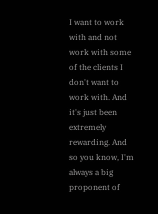I want to work with and not work with some of the clients I don't want to work with. And it's just been extremely rewarding. And so you know, I'm always a big proponent of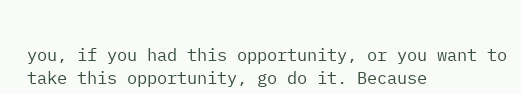you, if you had this opportunity, or you want to take this opportunity, go do it. Because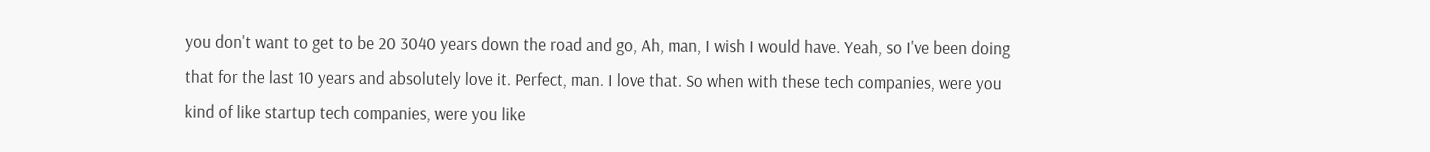you don't want to get to be 20 3040 years down the road and go, Ah, man, I wish I would have. Yeah, so I've been doing that for the last 10 years and absolutely love it. Perfect, man. I love that. So when with these tech companies, were you kind of like startup tech companies, were you like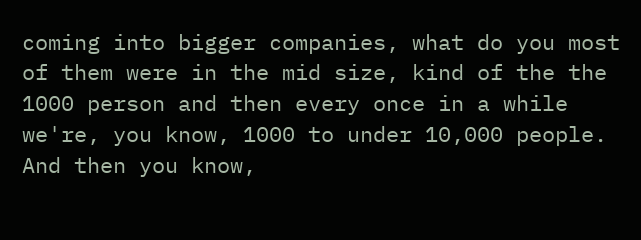coming into bigger companies, what do you most of them were in the mid size, kind of the the 1000 person and then every once in a while we're, you know, 1000 to under 10,000 people. And then you know,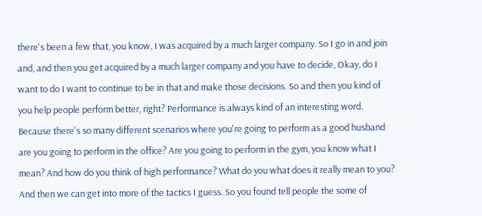there's been a few that, you know, I was acquired by a much larger company. So I go in and join and, and then you get acquired by a much larger company and you have to decide, Okay, do I want to do I want to continue to be in that and make those decisions. So and then you kind of you help people perform better, right? Performance is always kind of an interesting word. Because there's so many different scenarios where you're going to perform as a good husband are you going to perform in the office? Are you going to perform in the gym, you know what I mean? And how do you think of high performance? What do you what does it really mean to you? And then we can get into more of the tactics I guess. So you found tell people the some of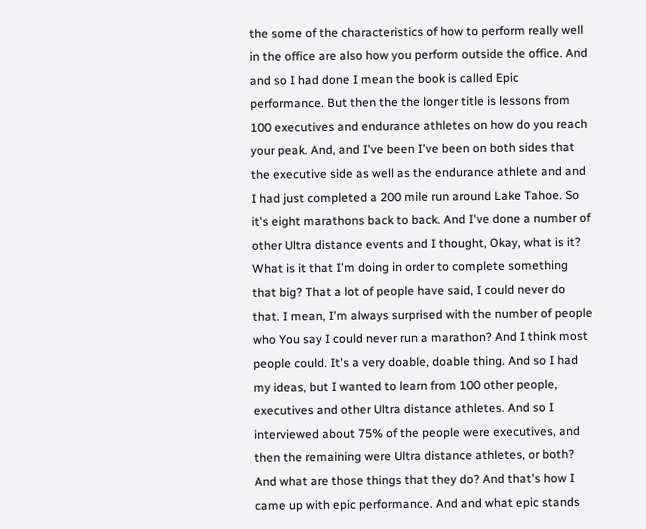the some of the characteristics of how to perform really well in the office are also how you perform outside the office. And and so I had done I mean the book is called Epic performance. But then the the longer title is lessons from 100 executives and endurance athletes on how do you reach your peak. And, and I've been I've been on both sides that the executive side as well as the endurance athlete and and I had just completed a 200 mile run around Lake Tahoe. So it's eight marathons back to back. And I've done a number of other Ultra distance events and I thought, Okay, what is it? What is it that I'm doing in order to complete something that big? That a lot of people have said, I could never do that. I mean, I'm always surprised with the number of people who You say I could never run a marathon? And I think most people could. It's a very doable, doable thing. And so I had my ideas, but I wanted to learn from 100 other people, executives and other Ultra distance athletes. And so I interviewed about 75% of the people were executives, and then the remaining were Ultra distance athletes, or both? And what are those things that they do? And that's how I came up with epic performance. And and what epic stands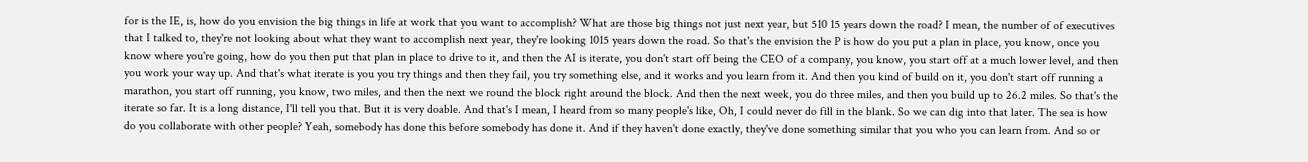for is the IE, is, how do you envision the big things in life at work that you want to accomplish? What are those big things not just next year, but 510 15 years down the road? I mean, the number of of executives that I talked to, they're not looking about what they want to accomplish next year, they're looking 1015 years down the road. So that's the envision the P is how do you put a plan in place, you know, once you know where you're going, how do you then put that plan in place to drive to it, and then the AI is iterate, you don't start off being the CEO of a company, you know, you start off at a much lower level, and then you work your way up. And that's what iterate is you you try things and then they fail, you try something else, and it works and you learn from it. And then you kind of build on it, you don't start off running a marathon, you start off running, you know, two miles, and then the next we round the block right around the block. And then the next week, you do three miles, and then you build up to 26.2 miles. So that's the iterate so far. It is a long distance, I'll tell you that. But it is very doable. And that's I mean, I heard from so many people's like, Oh, I could never do fill in the blank. So we can dig into that later. The sea is how do you collaborate with other people? Yeah, somebody has done this before somebody has done it. And if they haven't done exactly, they've done something similar that you who you can learn from. And so or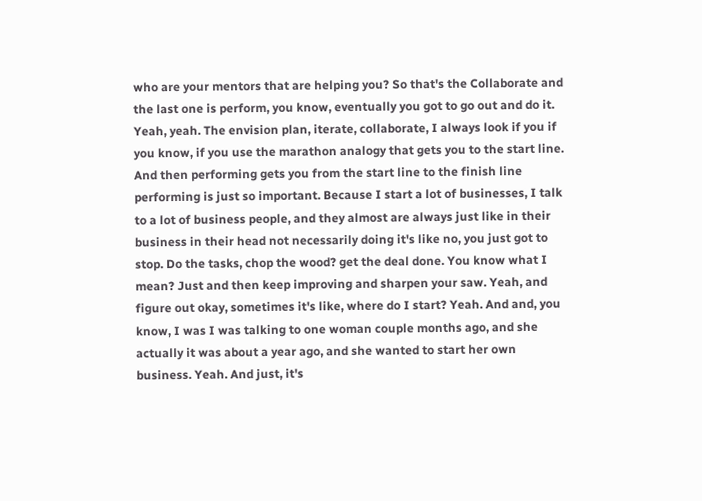who are your mentors that are helping you? So that's the Collaborate and the last one is perform, you know, eventually you got to go out and do it. Yeah, yeah. The envision plan, iterate, collaborate, I always look if you if you know, if you use the marathon analogy that gets you to the start line. And then performing gets you from the start line to the finish line performing is just so important. Because I start a lot of businesses, I talk to a lot of business people, and they almost are always just like in their business in their head not necessarily doing it's like no, you just got to stop. Do the tasks, chop the wood? get the deal done. You know what I mean? Just and then keep improving and sharpen your saw. Yeah, and figure out okay, sometimes it's like, where do I start? Yeah. And and, you know, I was I was talking to one woman couple months ago, and she actually it was about a year ago, and she wanted to start her own business. Yeah. And just, it's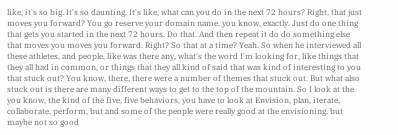like, it's so big. It's so daunting. It's like, what can you do in the next 72 hours? Right, that just moves you forward? You go reserve your domain name, you know, exactly. Just do one thing that gets you started in the next 72 hours. Do that. And then repeat it do do something else that moves you moves you forward. Right? So that at a time? Yeah. So when he interviewed all these athletes, and people, like was there any, what's the word I'm looking for, like things that they all had in common, or things that they all kind of said that was kind of interesting to you that stuck out? You know, there, there were a number of themes that stuck out. But what also stuck out is there are many different ways to get to the top of the mountain. So I look at the you know, the kind of the five, five behaviors, you have to look at Envision, plan, iterate, collaborate, perform, but and some of the people were really good at the envisioning, but maybe not so good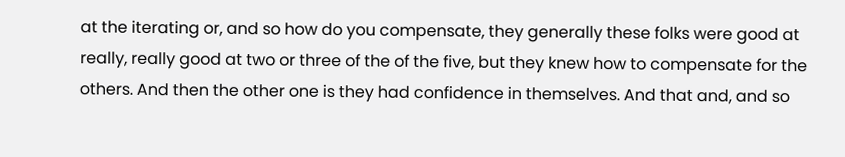at the iterating or, and so how do you compensate, they generally these folks were good at really, really good at two or three of the of the five, but they knew how to compensate for the others. And then the other one is they had confidence in themselves. And that and, and so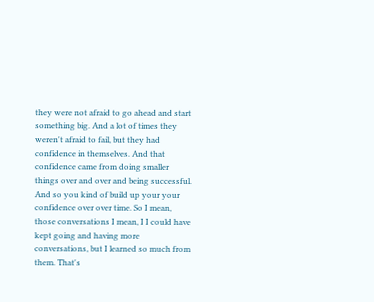they were not afraid to go ahead and start something big. And a lot of times they weren't afraid to fail, but they had confidence in themselves. And that confidence came from doing smaller things over and over and being successful. And so you kind of build up your your confidence over over time. So I mean, those conversations I mean, I I could have kept going and having more conversations, but I learned so much from them. That's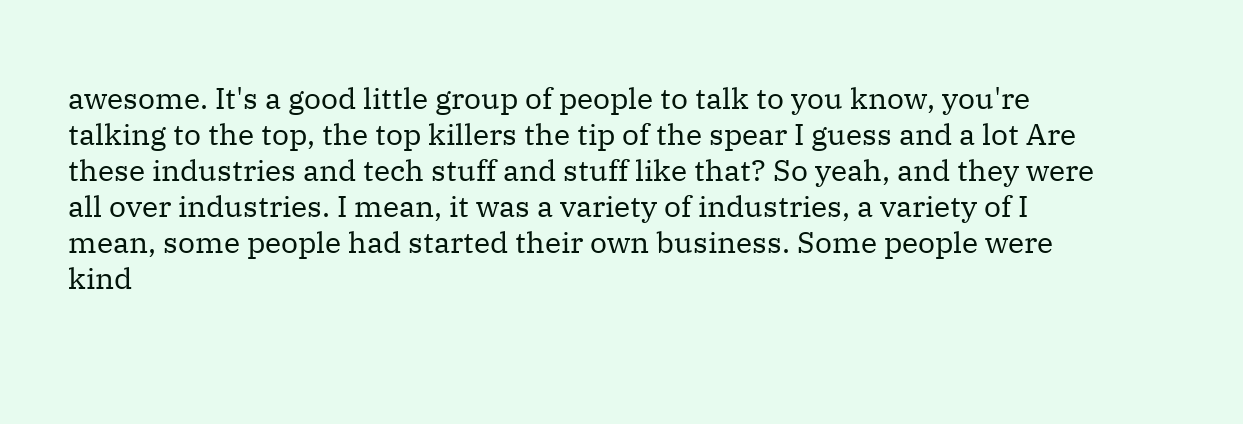awesome. It's a good little group of people to talk to you know, you're talking to the top, the top killers the tip of the spear I guess and a lot Are these industries and tech stuff and stuff like that? So yeah, and they were all over industries. I mean, it was a variety of industries, a variety of I mean, some people had started their own business. Some people were kind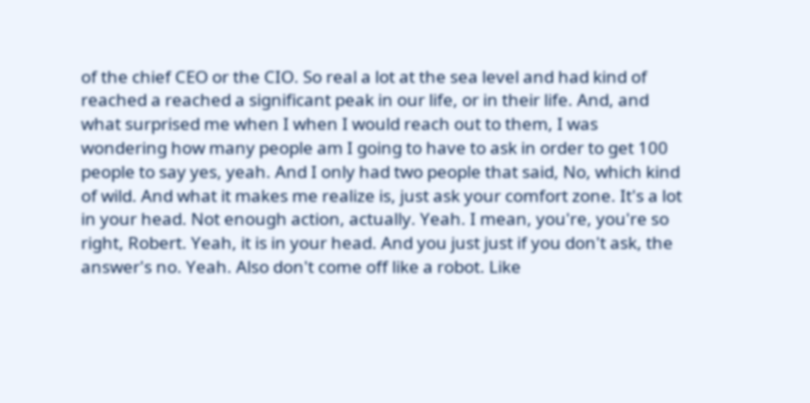of the chief CEO or the CIO. So real a lot at the sea level and had kind of reached a reached a significant peak in our life, or in their life. And, and what surprised me when I when I would reach out to them, I was wondering how many people am I going to have to ask in order to get 100 people to say yes, yeah. And I only had two people that said, No, which kind of wild. And what it makes me realize is, just ask your comfort zone. It's a lot in your head. Not enough action, actually. Yeah. I mean, you're, you're so right, Robert. Yeah, it is in your head. And you just just if you don't ask, the answer's no. Yeah. Also don't come off like a robot. Like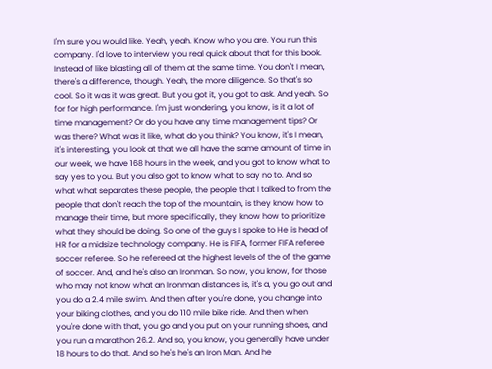I'm sure you would like. Yeah, yeah. Know who you are. You run this company. I'd love to interview you real quick about that for this book. Instead of like blasting all of them at the same time. You don't I mean, there's a difference, though. Yeah, the more diligence. So that's so cool. So it was it was great. But you got it, you got to ask. And yeah. So for for high performance. I'm just wondering, you know, is it a lot of time management? Or do you have any time management tips? Or was there? What was it like, what do you think? You know, it's I mean, it's interesting, you look at that we all have the same amount of time in our week, we have 168 hours in the week, and you got to know what to say yes to you. But you also got to know what to say no to. And so what what separates these people, the people that I talked to from the people that don't reach the top of the mountain, is they know how to manage their time, but more specifically, they know how to prioritize what they should be doing. So one of the guys I spoke to He is head of HR for a midsize technology company. He is FIFA, former FIFA referee soccer referee. So he refereed at the highest levels of the of the game of soccer. And, and he's also an Ironman. So now, you know, for those who may not know what an Ironman distances is, it's a, you go out and you do a 2.4 mile swim. And then after you're done, you change into your biking clothes, and you do 110 mile bike ride. And then when you're done with that, you go and you put on your running shoes, and you run a marathon 26.2. And so, you know, you generally have under 18 hours to do that. And so he's he's an Iron Man. And he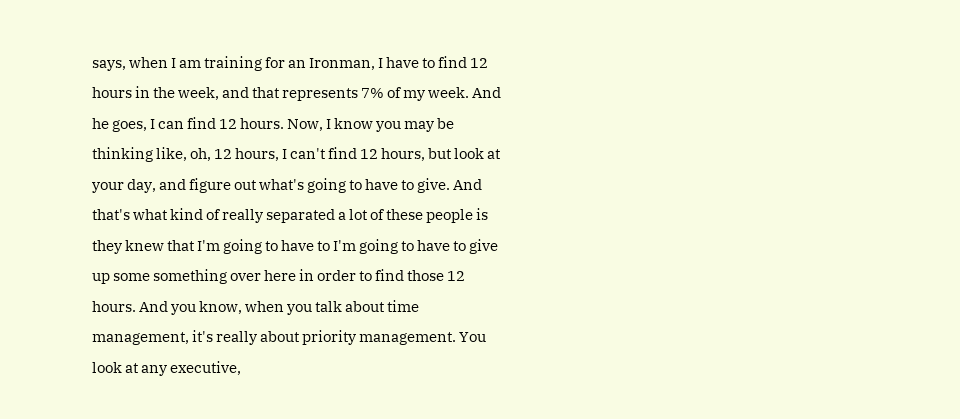says, when I am training for an Ironman, I have to find 12 hours in the week, and that represents 7% of my week. And he goes, I can find 12 hours. Now, I know you may be thinking like, oh, 12 hours, I can't find 12 hours, but look at your day, and figure out what's going to have to give. And that's what kind of really separated a lot of these people is they knew that I'm going to have to I'm going to have to give up some something over here in order to find those 12 hours. And you know, when you talk about time management, it's really about priority management. You look at any executive,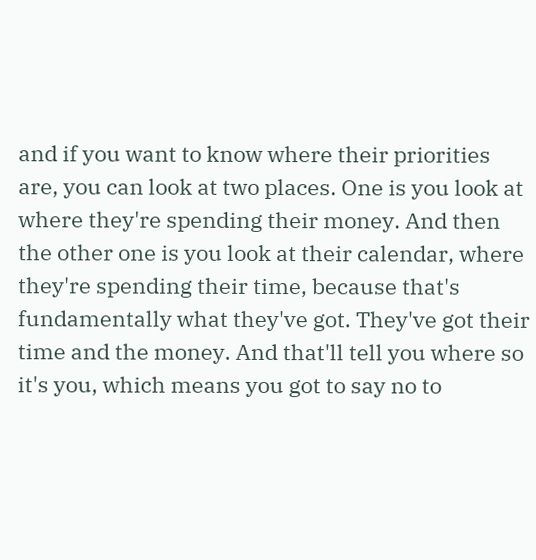and if you want to know where their priorities are, you can look at two places. One is you look at where they're spending their money. And then the other one is you look at their calendar, where they're spending their time, because that's fundamentally what they've got. They've got their time and the money. And that'll tell you where so it's you, which means you got to say no to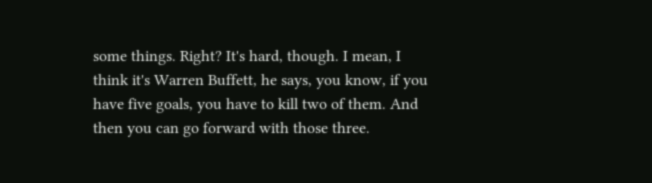some things. Right? It's hard, though. I mean, I think it's Warren Buffett, he says, you know, if you have five goals, you have to kill two of them. And then you can go forward with those three.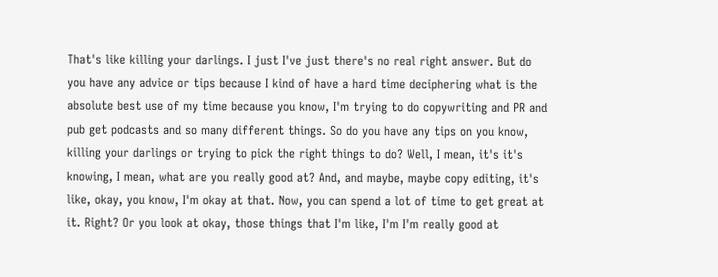That's like killing your darlings. I just I've just there's no real right answer. But do you have any advice or tips because I kind of have a hard time deciphering what is the absolute best use of my time because you know, I'm trying to do copywriting and PR and pub get podcasts and so many different things. So do you have any tips on you know, killing your darlings or trying to pick the right things to do? Well, I mean, it's it's knowing, I mean, what are you really good at? And, and maybe, maybe copy editing, it's like, okay, you know, I'm okay at that. Now, you can spend a lot of time to get great at it. Right? Or you look at okay, those things that I'm like, I'm I'm really good at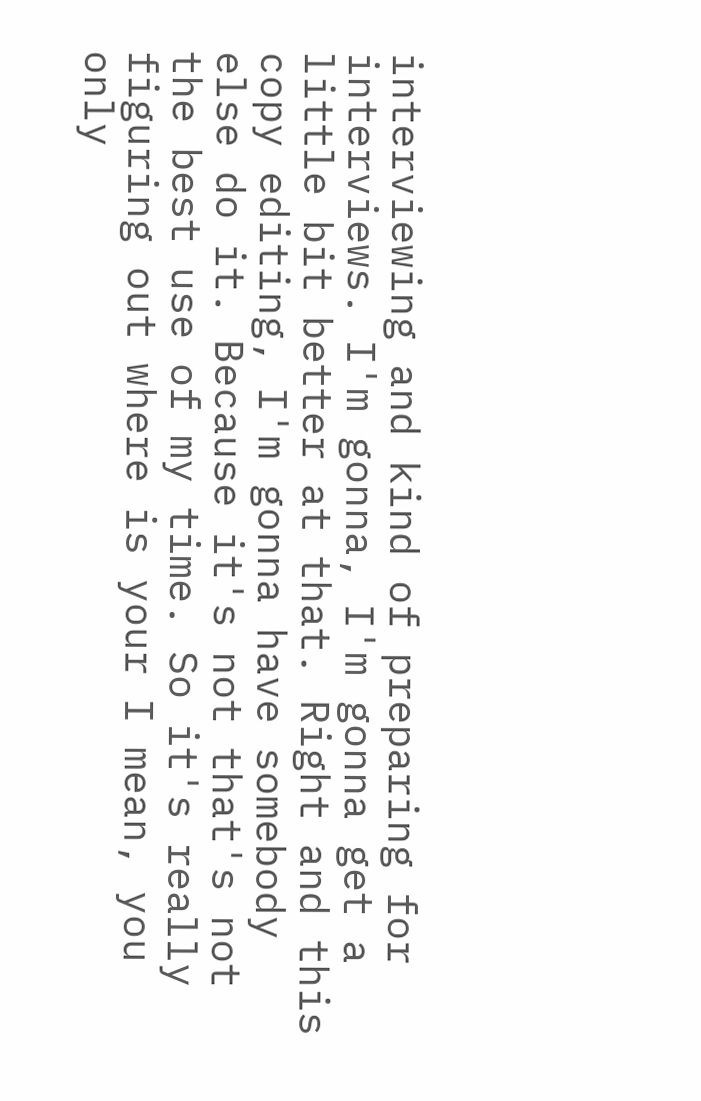interviewing and kind of preparing for interviews. I'm gonna, I'm gonna get a little bit better at that. Right and this copy editing, I'm gonna have somebody else do it. Because it's not that's not the best use of my time. So it's really figuring out where is your I mean, you only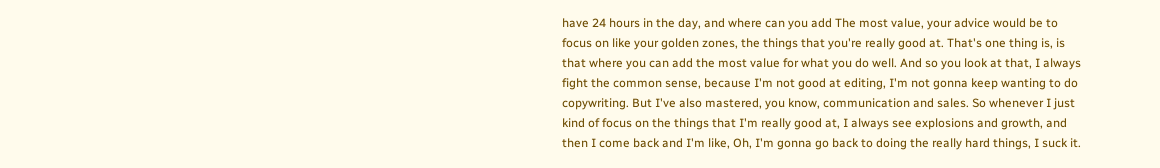have 24 hours in the day, and where can you add The most value, your advice would be to focus on like your golden zones, the things that you're really good at. That's one thing is, is that where you can add the most value for what you do well. And so you look at that, I always fight the common sense, because I'm not good at editing, I'm not gonna keep wanting to do copywriting. But I've also mastered, you know, communication and sales. So whenever I just kind of focus on the things that I'm really good at, I always see explosions and growth, and then I come back and I'm like, Oh, I'm gonna go back to doing the really hard things, I suck it.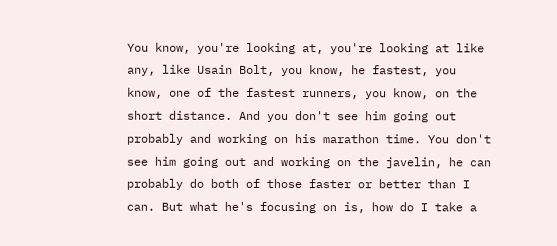You know, you're looking at, you're looking at like any, like Usain Bolt, you know, he fastest, you know, one of the fastest runners, you know, on the short distance. And you don't see him going out probably and working on his marathon time. You don't see him going out and working on the javelin, he can probably do both of those faster or better than I can. But what he's focusing on is, how do I take a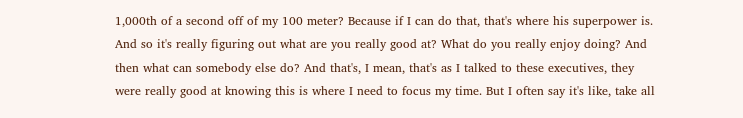1,000th of a second off of my 100 meter? Because if I can do that, that's where his superpower is. And so it's really figuring out what are you really good at? What do you really enjoy doing? And then what can somebody else do? And that's, I mean, that's as I talked to these executives, they were really good at knowing this is where I need to focus my time. But I often say it's like, take all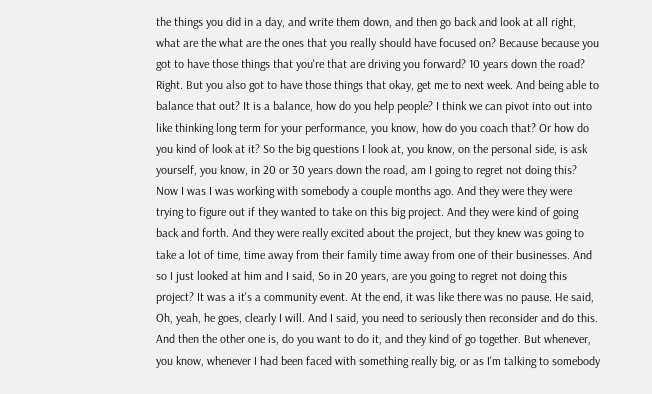the things you did in a day, and write them down, and then go back and look at all right, what are the what are the ones that you really should have focused on? Because because you got to have those things that you're that are driving you forward? 10 years down the road? Right. But you also got to have those things that okay, get me to next week. And being able to balance that out? It is a balance, how do you help people? I think we can pivot into out into like thinking long term for your performance, you know, how do you coach that? Or how do you kind of look at it? So the big questions I look at, you know, on the personal side, is ask yourself, you know, in 20 or 30 years down the road, am I going to regret not doing this? Now I was I was working with somebody a couple months ago. And they were they were trying to figure out if they wanted to take on this big project. And they were kind of going back and forth. And they were really excited about the project, but they knew was going to take a lot of time, time away from their family time away from one of their businesses. And so I just looked at him and I said, So in 20 years, are you going to regret not doing this project? It was a it's a community event. At the end, it was like there was no pause. He said, Oh, yeah, he goes, clearly I will. And I said, you need to seriously then reconsider and do this. And then the other one is, do you want to do it, and they kind of go together. But whenever, you know, whenever I had been faced with something really big, or as I'm talking to somebody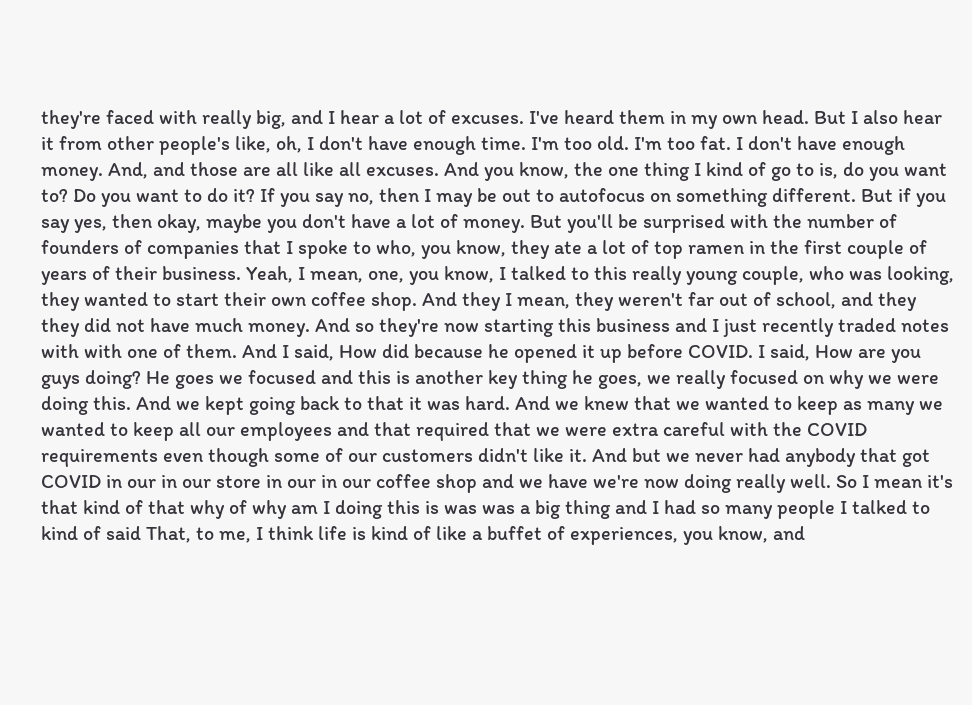they're faced with really big, and I hear a lot of excuses. I've heard them in my own head. But I also hear it from other people's like, oh, I don't have enough time. I'm too old. I'm too fat. I don't have enough money. And, and those are all like all excuses. And you know, the one thing I kind of go to is, do you want to? Do you want to do it? If you say no, then I may be out to autofocus on something different. But if you say yes, then okay, maybe you don't have a lot of money. But you'll be surprised with the number of founders of companies that I spoke to who, you know, they ate a lot of top ramen in the first couple of years of their business. Yeah, I mean, one, you know, I talked to this really young couple, who was looking, they wanted to start their own coffee shop. And they I mean, they weren't far out of school, and they they did not have much money. And so they're now starting this business and I just recently traded notes with with one of them. And I said, How did because he opened it up before COVID. I said, How are you guys doing? He goes we focused and this is another key thing he goes, we really focused on why we were doing this. And we kept going back to that it was hard. And we knew that we wanted to keep as many we wanted to keep all our employees and that required that we were extra careful with the COVID requirements even though some of our customers didn't like it. And but we never had anybody that got COVID in our in our store in our in our coffee shop and we have we're now doing really well. So I mean it's that kind of that why of why am I doing this is was was a big thing and I had so many people I talked to kind of said That, to me, I think life is kind of like a buffet of experiences, you know, and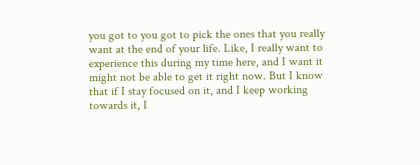you got to you got to pick the ones that you really want at the end of your life. Like, I really want to experience this during my time here, and I want it might not be able to get it right now. But I know that if I stay focused on it, and I keep working towards it, I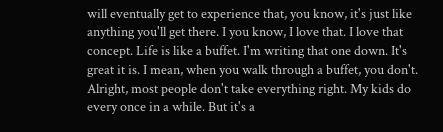will eventually get to experience that, you know, it's just like anything you'll get there. I you know, I love that. I love that concept. Life is like a buffet. I'm writing that one down. It's great it is. I mean, when you walk through a buffet, you don't. Alright, most people don't take everything right. My kids do every once in a while. But it's a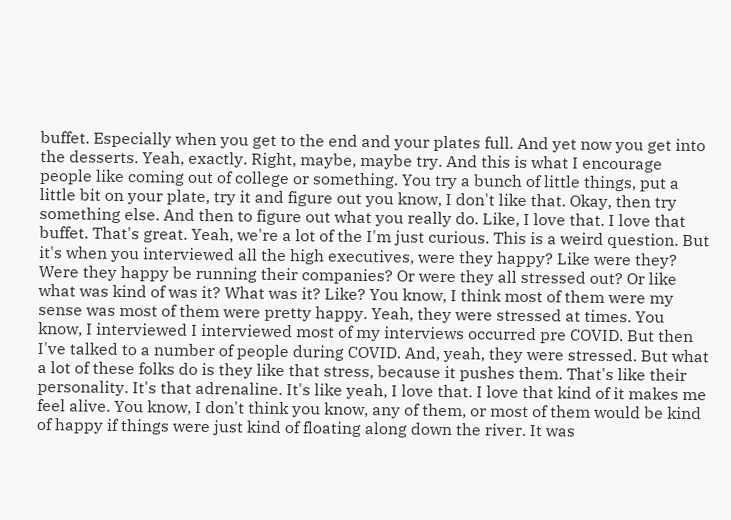buffet. Especially when you get to the end and your plates full. And yet now you get into the desserts. Yeah, exactly. Right, maybe, maybe try. And this is what I encourage people like coming out of college or something. You try a bunch of little things, put a little bit on your plate, try it and figure out you know, I don't like that. Okay, then try something else. And then to figure out what you really do. Like, I love that. I love that buffet. That's great. Yeah, we're a lot of the I'm just curious. This is a weird question. But it's when you interviewed all the high executives, were they happy? Like were they? Were they happy be running their companies? Or were they all stressed out? Or like what was kind of was it? What was it? Like? You know, I think most of them were my sense was most of them were pretty happy. Yeah, they were stressed at times. You know, I interviewed I interviewed most of my interviews occurred pre COVID. But then I've talked to a number of people during COVID. And, yeah, they were stressed. But what a lot of these folks do is they like that stress, because it pushes them. That's like their personality. It's that adrenaline. It's like yeah, I love that. I love that kind of it makes me feel alive. You know, I don't think you know, any of them, or most of them would be kind of happy if things were just kind of floating along down the river. It was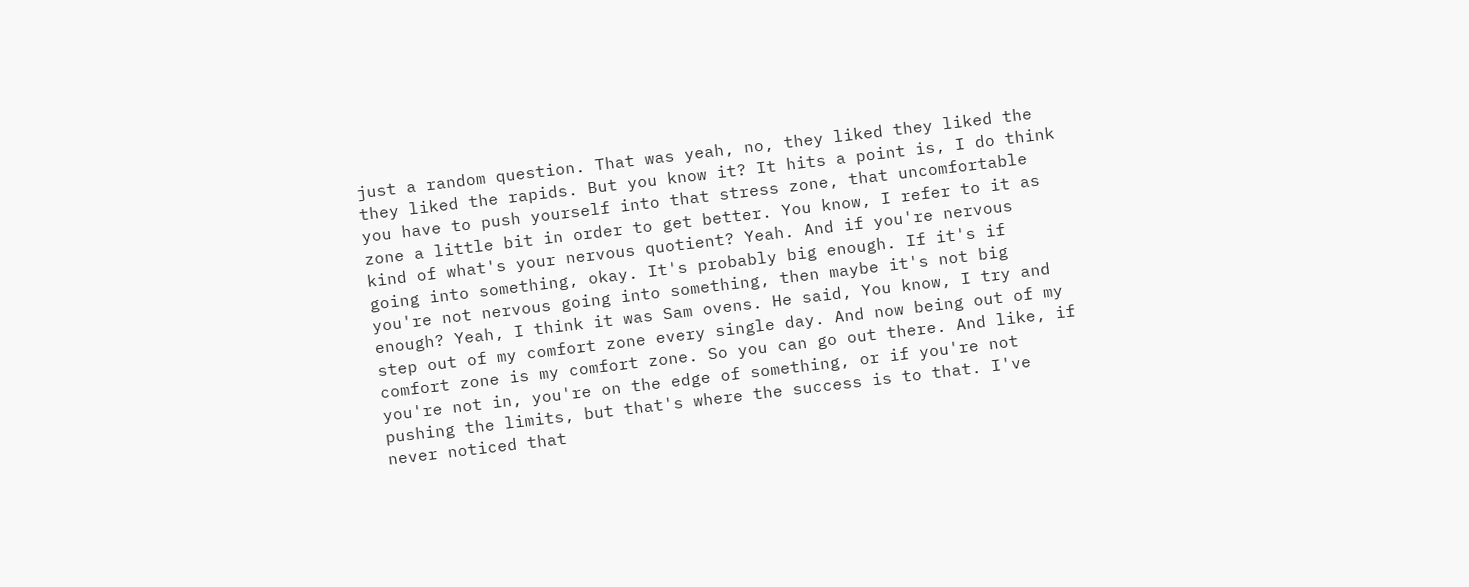just a random question. That was yeah, no, they liked they liked the they liked the rapids. But you know it? It hits a point is, I do think you have to push yourself into that stress zone, that uncomfortable zone a little bit in order to get better. You know, I refer to it as kind of what's your nervous quotient? Yeah. And if you're nervous going into something, okay. It's probably big enough. If it's if you're not nervous going into something, then maybe it's not big enough? Yeah, I think it was Sam ovens. He said, You know, I try and step out of my comfort zone every single day. And now being out of my comfort zone is my comfort zone. So you can go out there. And like, if you're not in, you're on the edge of something, or if you're not pushing the limits, but that's where the success is to that. I've never noticed that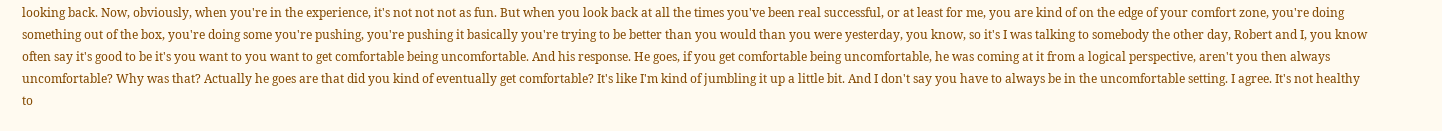looking back. Now, obviously, when you're in the experience, it's not not not as fun. But when you look back at all the times you've been real successful, or at least for me, you are kind of on the edge of your comfort zone, you're doing something out of the box, you're doing some you're pushing, you're pushing it basically you're trying to be better than you would than you were yesterday, you know, so it's I was talking to somebody the other day, Robert and I, you know often say it's good to be it's you want to you want to get comfortable being uncomfortable. And his response. He goes, if you get comfortable being uncomfortable, he was coming at it from a logical perspective, aren't you then always uncomfortable? Why was that? Actually he goes are that did you kind of eventually get comfortable? It's like I'm kind of jumbling it up a little bit. And I don't say you have to always be in the uncomfortable setting. I agree. It's not healthy to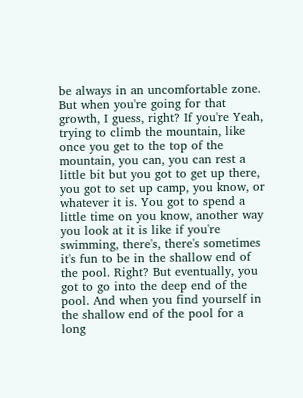be always in an uncomfortable zone. But when you're going for that growth, I guess, right? If you're Yeah, trying to climb the mountain, like once you get to the top of the mountain, you can, you can rest a little bit but you got to get up there, you got to set up camp, you know, or whatever it is. You got to spend a little time on you know, another way you look at it is like if you're swimming, there's, there's sometimes it's fun to be in the shallow end of the pool. Right? But eventually, you got to go into the deep end of the pool. And when you find yourself in the shallow end of the pool for a long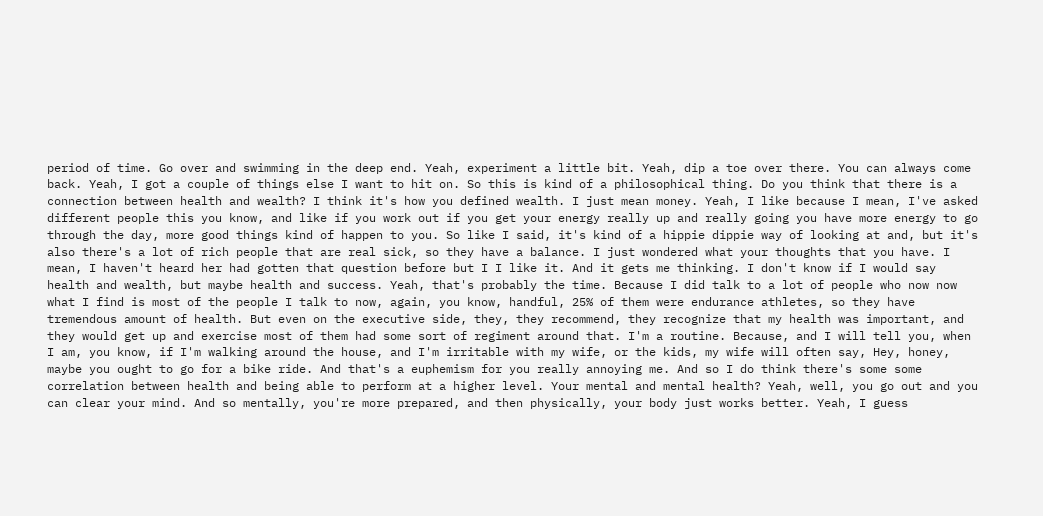period of time. Go over and swimming in the deep end. Yeah, experiment a little bit. Yeah, dip a toe over there. You can always come back. Yeah, I got a couple of things else I want to hit on. So this is kind of a philosophical thing. Do you think that there is a connection between health and wealth? I think it's how you defined wealth. I just mean money. Yeah, I like because I mean, I've asked different people this you know, and like if you work out if you get your energy really up and really going you have more energy to go through the day, more good things kind of happen to you. So like I said, it's kind of a hippie dippie way of looking at and, but it's also there's a lot of rich people that are real sick, so they have a balance. I just wondered what your thoughts that you have. I mean, I haven't heard her had gotten that question before but I I like it. And it gets me thinking. I don't know if I would say health and wealth, but maybe health and success. Yeah, that's probably the time. Because I did talk to a lot of people who now now what I find is most of the people I talk to now, again, you know, handful, 25% of them were endurance athletes, so they have tremendous amount of health. But even on the executive side, they, they recommend, they recognize that my health was important, and they would get up and exercise most of them had some sort of regiment around that. I'm a routine. Because, and I will tell you, when I am, you know, if I'm walking around the house, and I'm irritable with my wife, or the kids, my wife will often say, Hey, honey, maybe you ought to go for a bike ride. And that's a euphemism for you really annoying me. And so I do think there's some some correlation between health and being able to perform at a higher level. Your mental and mental health? Yeah, well, you go out and you can clear your mind. And so mentally, you're more prepared, and then physically, your body just works better. Yeah, I guess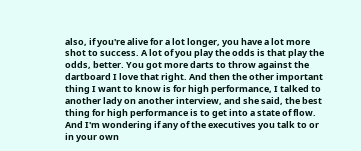also, if you're alive for a lot longer, you have a lot more shot to success. A lot of you play the odds is that play the odds, better. You got more darts to throw against the dartboard I love that right. And then the other important thing I want to know is for high performance, I talked to another lady on another interview, and she said, the best thing for high performance is to get into a state of flow. And I'm wondering if any of the executives you talk to or in your own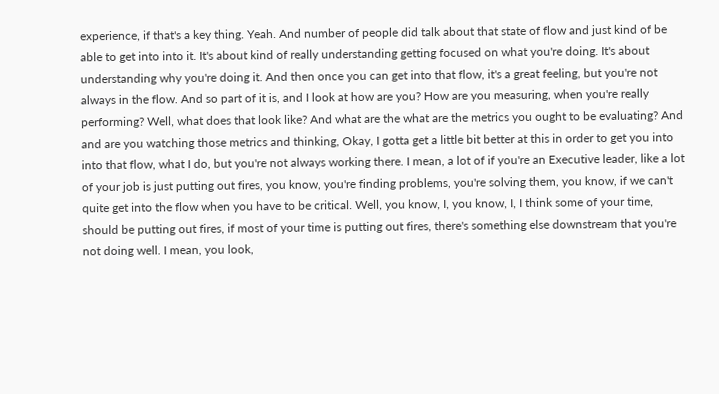experience, if that's a key thing. Yeah. And number of people did talk about that state of flow and just kind of be able to get into into it. It's about kind of really understanding getting focused on what you're doing. It's about understanding why you're doing it. And then once you can get into that flow, it's a great feeling, but you're not always in the flow. And so part of it is, and I look at how are you? How are you measuring, when you're really performing? Well, what does that look like? And what are the what are the metrics you ought to be evaluating? And and are you watching those metrics and thinking, Okay, I gotta get a little bit better at this in order to get you into into that flow, what I do, but you're not always working there. I mean, a lot of if you're an Executive leader, like a lot of your job is just putting out fires, you know, you're finding problems, you're solving them, you know, if we can't quite get into the flow when you have to be critical. Well, you know, I, you know, I, I think some of your time, should be putting out fires, if most of your time is putting out fires, there's something else downstream that you're not doing well. I mean, you look,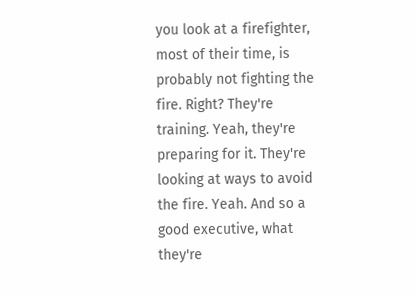you look at a firefighter, most of their time, is probably not fighting the fire. Right? They're training. Yeah, they're preparing for it. They're looking at ways to avoid the fire. Yeah. And so a good executive, what they're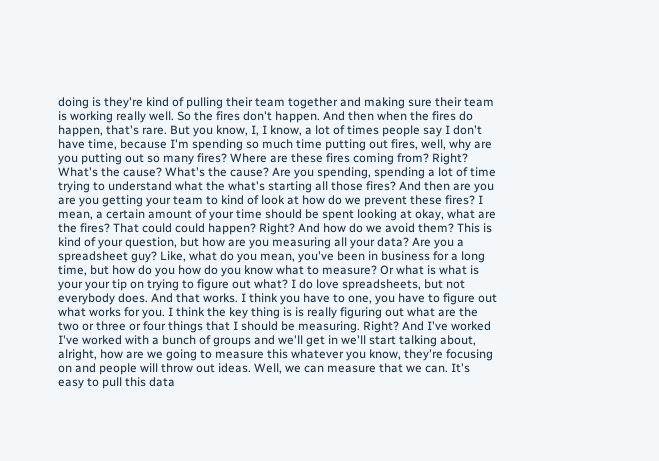doing is they're kind of pulling their team together and making sure their team is working really well. So the fires don't happen. And then when the fires do happen, that's rare. But you know, I, I know, a lot of times people say I don't have time, because I'm spending so much time putting out fires, well, why are you putting out so many fires? Where are these fires coming from? Right? What's the cause? What's the cause? Are you spending, spending a lot of time trying to understand what the what's starting all those fires? And then are you are you getting your team to kind of look at how do we prevent these fires? I mean, a certain amount of your time should be spent looking at okay, what are the fires? That could could happen? Right? And how do we avoid them? This is kind of your question, but how are you measuring all your data? Are you a spreadsheet guy? Like, what do you mean, you've been in business for a long time, but how do you how do you know what to measure? Or what is what is your your tip on trying to figure out what? I do love spreadsheets, but not everybody does. And that works. I think you have to one, you have to figure out what works for you. I think the key thing is is really figuring out what are the two or three or four things that I should be measuring. Right? And I've worked I've worked with a bunch of groups and we'll get in we'll start talking about, alright, how are we going to measure this whatever you know, they're focusing on and people will throw out ideas. Well, we can measure that we can. It's easy to pull this data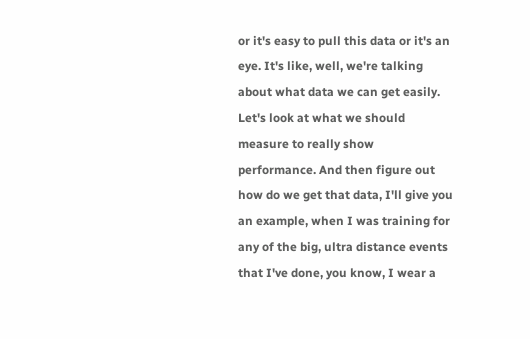or it's easy to pull this data or it's an eye. It's like, well, we're talking about what data we can get easily. Let's look at what we should measure to really show performance. And then figure out how do we get that data, I'll give you an example, when I was training for any of the big, ultra distance events that I've done, you know, I wear a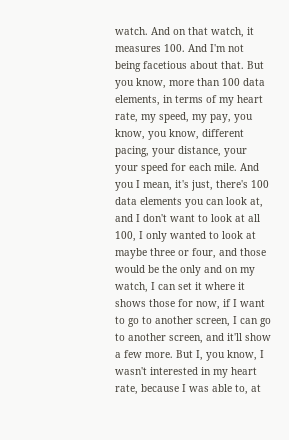watch. And on that watch, it measures 100. And I'm not being facetious about that. But you know, more than 100 data elements, in terms of my heart rate, my speed, my pay, you know, you know, different pacing, your distance, your your speed for each mile. And you I mean, it's just, there's 100 data elements you can look at, and I don't want to look at all 100, I only wanted to look at maybe three or four, and those would be the only and on my watch, I can set it where it shows those for now, if I want to go to another screen, I can go to another screen, and it'll show a few more. But I, you know, I wasn't interested in my heart rate, because I was able to, at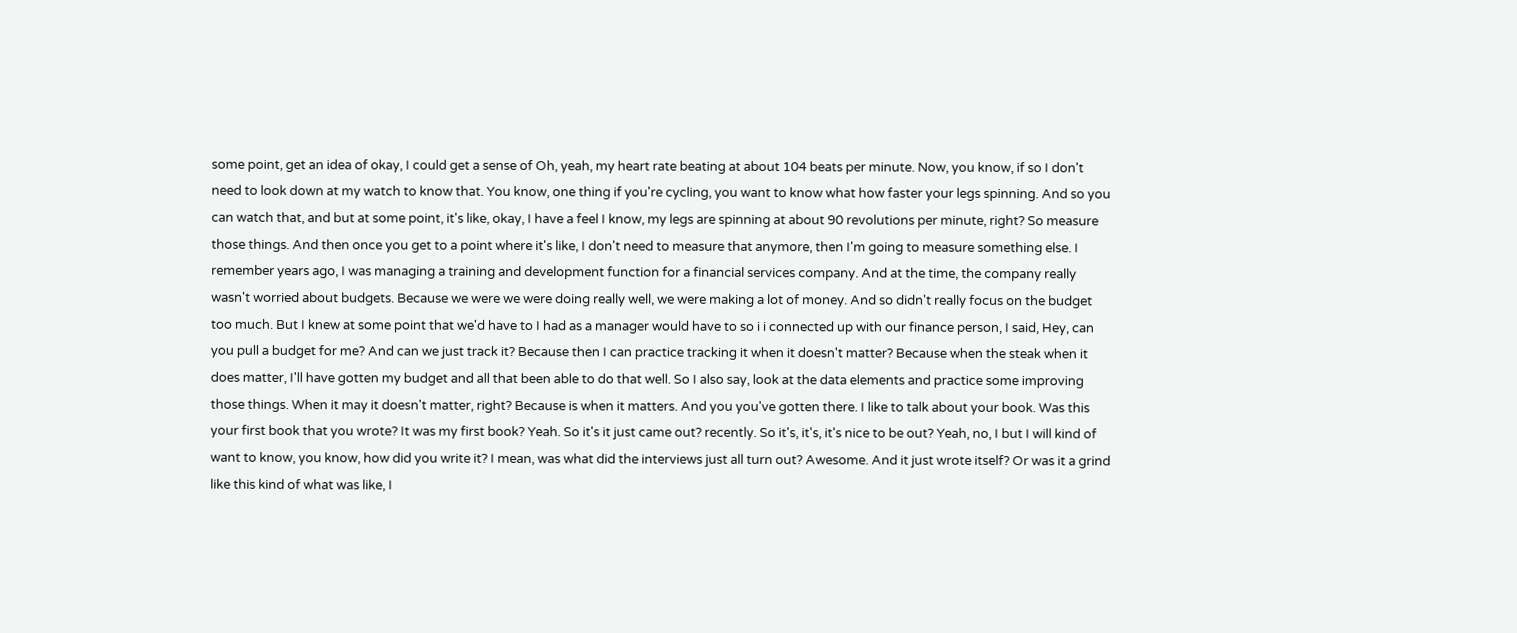some point, get an idea of okay, I could get a sense of Oh, yeah, my heart rate beating at about 104 beats per minute. Now, you know, if so I don't need to look down at my watch to know that. You know, one thing if you're cycling, you want to know what how faster your legs spinning. And so you can watch that, and but at some point, it's like, okay, I have a feel I know, my legs are spinning at about 90 revolutions per minute, right? So measure those things. And then once you get to a point where it's like, I don't need to measure that anymore, then I'm going to measure something else. I remember years ago, I was managing a training and development function for a financial services company. And at the time, the company really wasn't worried about budgets. Because we were we were doing really well, we were making a lot of money. And so didn't really focus on the budget too much. But I knew at some point that we'd have to I had as a manager would have to so i i connected up with our finance person, I said, Hey, can you pull a budget for me? And can we just track it? Because then I can practice tracking it when it doesn't matter? Because when the steak when it does matter, I'll have gotten my budget and all that been able to do that well. So I also say, look at the data elements and practice some improving those things. When it may it doesn't matter, right? Because is when it matters. And you you've gotten there. I like to talk about your book. Was this your first book that you wrote? It was my first book? Yeah. So it's it just came out? recently. So it's, it's, it's nice to be out? Yeah, no, I but I will kind of want to know, you know, how did you write it? I mean, was what did the interviews just all turn out? Awesome. And it just wrote itself? Or was it a grind like this kind of what was like, I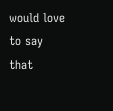would love to say that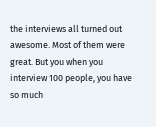the interviews all turned out awesome. Most of them were great. But you when you interview 100 people, you have so much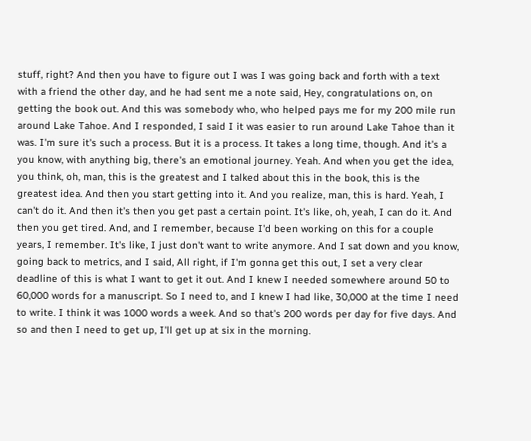stuff, right? And then you have to figure out I was I was going back and forth with a text with a friend the other day, and he had sent me a note said, Hey, congratulations on, on getting the book out. And this was somebody who, who helped pays me for my 200 mile run around Lake Tahoe. And I responded, I said I it was easier to run around Lake Tahoe than it was. I'm sure it's such a process. But it is a process. It takes a long time, though. And it's a you know, with anything big, there's an emotional journey. Yeah. And when you get the idea, you think, oh, man, this is the greatest and I talked about this in the book, this is the greatest idea. And then you start getting into it. And you realize, man, this is hard. Yeah, I can't do it. And then it's then you get past a certain point. It's like, oh, yeah, I can do it. And then you get tired. And, and I remember, because I'd been working on this for a couple years, I remember. It's like, I just don't want to write anymore. And I sat down and you know, going back to metrics, and I said, All right, if I'm gonna get this out, I set a very clear deadline of this is what I want to get it out. And I knew I needed somewhere around 50 to 60,000 words for a manuscript. So I need to, and I knew I had like, 30,000 at the time I need to write. I think it was 1000 words a week. And so that's 200 words per day for five days. And so and then I need to get up, I'll get up at six in the morning.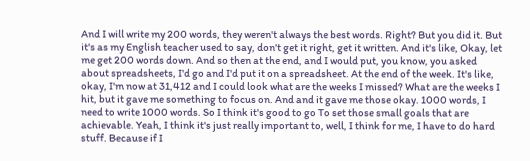And I will write my 200 words, they weren't always the best words. Right? But you did it. But it's as my English teacher used to say, don't get it right, get it written. And it's like, Okay, let me get 200 words down. And so then at the end, and I would put, you know, you asked about spreadsheets, I'd go and I'd put it on a spreadsheet. At the end of the week. It's like, okay, I'm now at 31,412 and I could look what are the weeks I missed? What are the weeks I hit, but it gave me something to focus on. And and it gave me those okay. 1000 words, I need to write 1000 words. So I think it's good to go To set those small goals that are achievable. Yeah, I think it's just really important to, well, I think for me, I have to do hard stuff. Because if I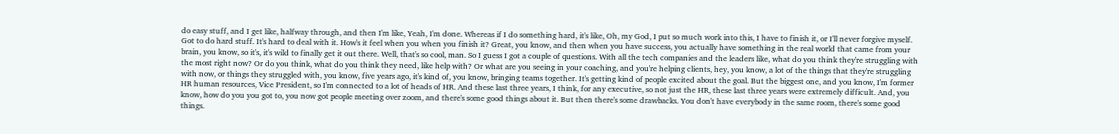do easy stuff, and I get like, halfway through, and then I'm like, Yeah, I'm done. Whereas if I do something hard, it's like, Oh, my God, I put so much work into this, I have to finish it, or I'll never forgive myself. Got to do hard stuff. It's hard to deal with it. How's it feel when you when you finish it? Great, you know, and then when you have success, you actually have something in the real world that came from your brain, you know, so it's, it's wild to finally get it out there. Well, that's so cool, man. So I guess I got a couple of questions. With all the tech companies and the leaders like, what do you think they're struggling with the most right now? Or do you think, what do you think they need, like help with? Or what are you seeing in your coaching, and you're helping clients, hey, you know, a lot of the things that they're struggling with now, or things they struggled with, you know, five years ago, it's kind of, you know, bringing teams together. It's getting kind of people excited about the goal. But the biggest one, and you know, I'm former HR human resources, Vice President, so I'm connected to a lot of heads of HR. And these last three years, I think, for any executive, so not just the HR, these last three years were extremely difficult. And, you know, how do you you got to, you now got people meeting over zoom, and there's some good things about it. But then there's some drawbacks. You don't have everybody in the same room, there's some good things.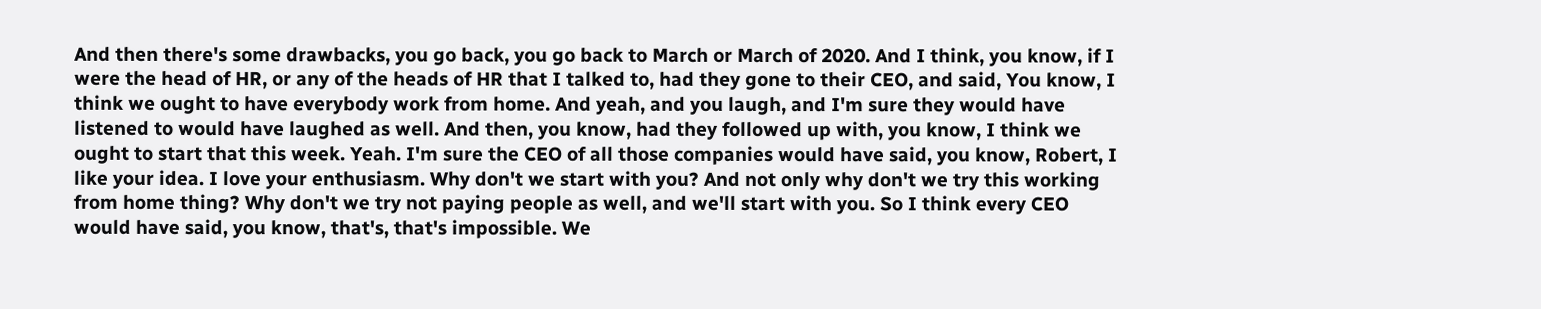And then there's some drawbacks, you go back, you go back to March or March of 2020. And I think, you know, if I were the head of HR, or any of the heads of HR that I talked to, had they gone to their CEO, and said, You know, I think we ought to have everybody work from home. And yeah, and you laugh, and I'm sure they would have listened to would have laughed as well. And then, you know, had they followed up with, you know, I think we ought to start that this week. Yeah. I'm sure the CEO of all those companies would have said, you know, Robert, I like your idea. I love your enthusiasm. Why don't we start with you? And not only why don't we try this working from home thing? Why don't we try not paying people as well, and we'll start with you. So I think every CEO would have said, you know, that's, that's impossible. We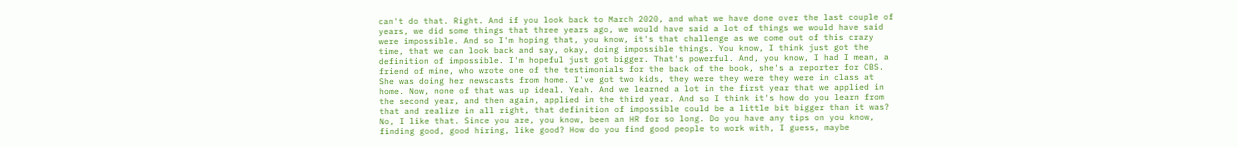can't do that. Right. And if you look back to March 2020, and what we have done over the last couple of years, we did some things that three years ago, we would have said a lot of things we would have said were impossible. And so I'm hoping that, you know, it's that challenge as we come out of this crazy time, that we can look back and say, okay, doing impossible things. You know, I think just got the definition of impossible. I'm hopeful just got bigger. That's powerful. And, you know, I had I mean, a friend of mine, who wrote one of the testimonials for the back of the book, she's a reporter for CBS. She was doing her newscasts from home. I've got two kids, they were they were they were in class at home. Now, none of that was up ideal. Yeah. And we learned a lot in the first year that we applied in the second year, and then again, applied in the third year. And so I think it's how do you learn from that and realize in all right, that definition of impossible could be a little bit bigger than it was? No, I like that. Since you are, you know, been an HR for so long. Do you have any tips on you know, finding good, good hiring, like good? How do you find good people to work with, I guess, maybe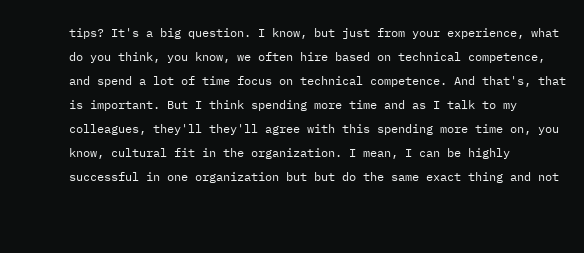tips? It's a big question. I know, but just from your experience, what do you think, you know, we often hire based on technical competence, and spend a lot of time focus on technical competence. And that's, that is important. But I think spending more time and as I talk to my colleagues, they'll they'll agree with this spending more time on, you know, cultural fit in the organization. I mean, I can be highly successful in one organization but but do the same exact thing and not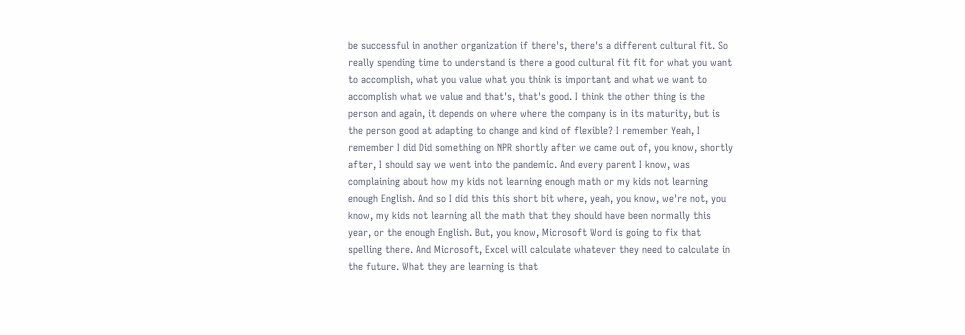be successful in another organization if there's, there's a different cultural fit. So really spending time to understand is there a good cultural fit fit for what you want to accomplish, what you value what you think is important and what we want to accomplish what we value and that's, that's good. I think the other thing is the person and again, it depends on where where the company is in its maturity, but is the person good at adapting to change and kind of flexible? I remember Yeah, I remember I did Did something on NPR shortly after we came out of, you know, shortly after, I should say we went into the pandemic. And every parent I know, was complaining about how my kids not learning enough math or my kids not learning enough English. And so I did this this short bit where, yeah, you know, we're not, you know, my kids not learning all the math that they should have been normally this year, or the enough English. But, you know, Microsoft Word is going to fix that spelling there. And Microsoft, Excel will calculate whatever they need to calculate in the future. What they are learning is that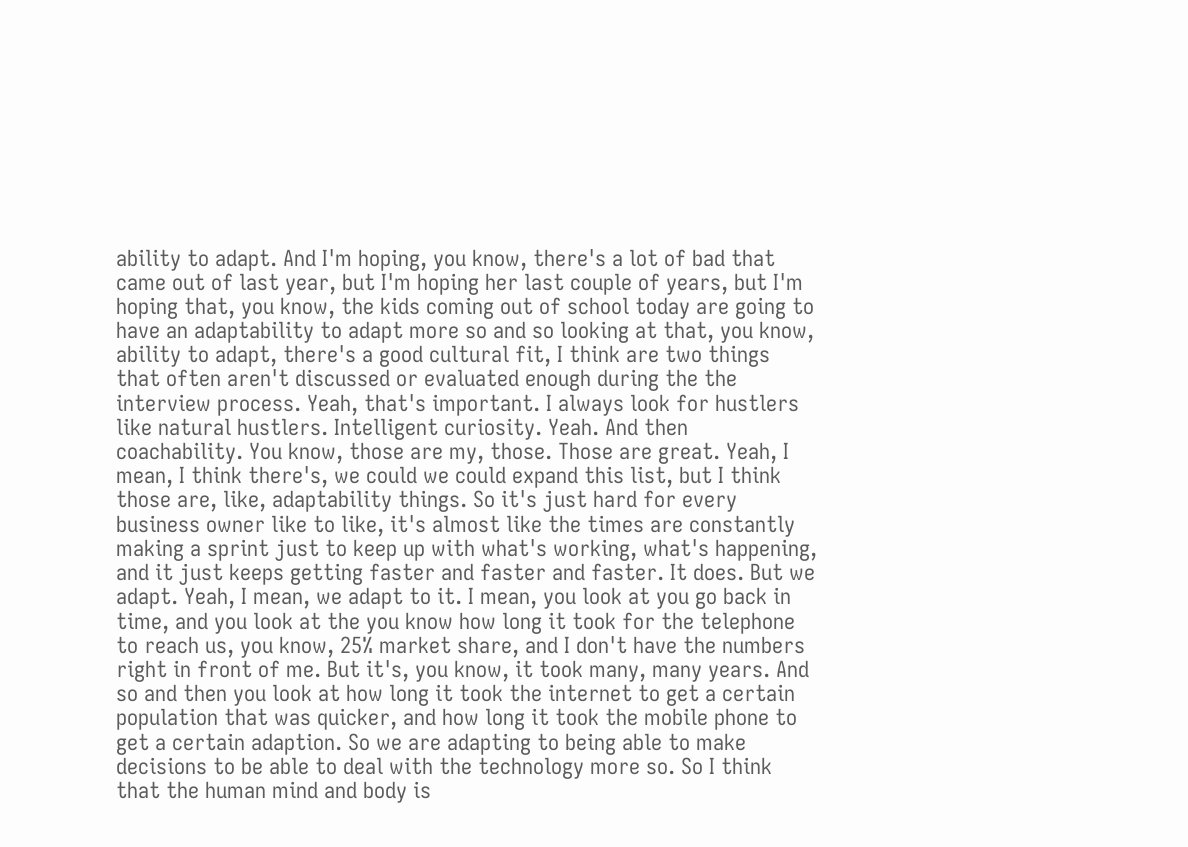ability to adapt. And I'm hoping, you know, there's a lot of bad that came out of last year, but I'm hoping her last couple of years, but I'm hoping that, you know, the kids coming out of school today are going to have an adaptability to adapt more so and so looking at that, you know, ability to adapt, there's a good cultural fit, I think are two things that often aren't discussed or evaluated enough during the the interview process. Yeah, that's important. I always look for hustlers like natural hustlers. Intelligent curiosity. Yeah. And then coachability. You know, those are my, those. Those are great. Yeah, I mean, I think there's, we could we could expand this list, but I think those are, like, adaptability things. So it's just hard for every business owner like to like, it's almost like the times are constantly making a sprint just to keep up with what's working, what's happening, and it just keeps getting faster and faster and faster. It does. But we adapt. Yeah, I mean, we adapt to it. I mean, you look at you go back in time, and you look at the you know how long it took for the telephone to reach us, you know, 25% market share, and I don't have the numbers right in front of me. But it's, you know, it took many, many years. And so and then you look at how long it took the internet to get a certain population that was quicker, and how long it took the mobile phone to get a certain adaption. So we are adapting to being able to make decisions to be able to deal with the technology more so. So I think that the human mind and body is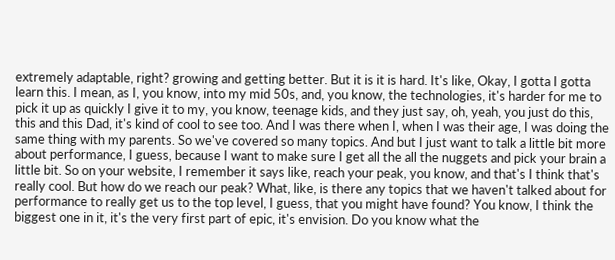extremely adaptable, right? growing and getting better. But it is it is hard. It's like, Okay, I gotta I gotta learn this. I mean, as I, you know, into my mid 50s, and, you know, the technologies, it's harder for me to pick it up as quickly I give it to my, you know, teenage kids, and they just say, oh, yeah, you just do this, this and this Dad, it's kind of cool to see too. And I was there when I, when I was their age, I was doing the same thing with my parents. So we've covered so many topics. And but I just want to talk a little bit more about performance, I guess, because I want to make sure I get all the all the nuggets and pick your brain a little bit. So on your website, I remember it says like, reach your peak, you know, and that's I think that's really cool. But how do we reach our peak? What, like, is there any topics that we haven't talked about for performance to really get us to the top level, I guess, that you might have found? You know, I think the biggest one in it, it's the very first part of epic, it's envision. Do you know what the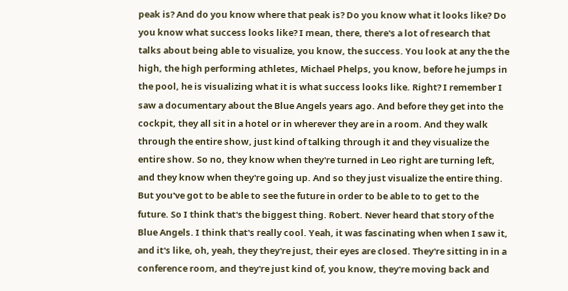peak is? And do you know where that peak is? Do you know what it looks like? Do you know what success looks like? I mean, there, there's a lot of research that talks about being able to visualize, you know, the success. You look at any the the high, the high performing athletes, Michael Phelps, you know, before he jumps in the pool, he is visualizing what it is what success looks like. Right? I remember I saw a documentary about the Blue Angels years ago. And before they get into the cockpit, they all sit in a hotel or in wherever they are in a room. And they walk through the entire show, just kind of talking through it and they visualize the entire show. So no, they know when they're turned in Leo right are turning left, and they know when they're going up. And so they just visualize the entire thing. But you've got to be able to see the future in order to be able to to get to the future. So I think that's the biggest thing. Robert. Never heard that story of the Blue Angels. I think that's really cool. Yeah, it was fascinating when when I saw it, and it's like, oh, yeah, they they're just, their eyes are closed. They're sitting in in a conference room, and they're just kind of, you know, they're moving back and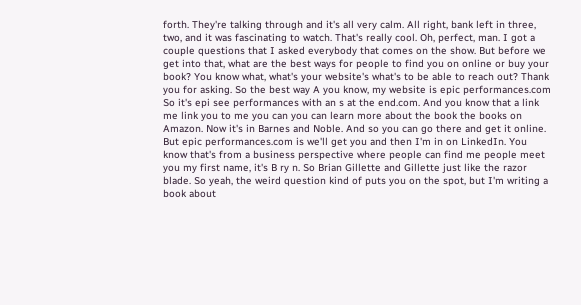forth. They're talking through and it's all very calm. All right, bank left in three, two, and it was fascinating to watch. That's really cool. Oh, perfect, man. I got a couple questions that I asked everybody that comes on the show. But before we get into that, what are the best ways for people to find you on online or buy your book? You know what, what's your website's what's to be able to reach out? Thank you for asking. So the best way A you know, my website is epic performances.com So it's epi see performances with an s at the end.com. And you know that a link me link you to me you can you can learn more about the book the books on Amazon. Now it's in Barnes and Noble. And so you can go there and get it online. But epic performances.com is we'll get you and then I'm in on LinkedIn. You know that's from a business perspective where people can find me people meet you my first name, it's B ry n. So Brian Gillette and Gillette just like the razor blade. So yeah, the weird question kind of puts you on the spot, but I'm writing a book about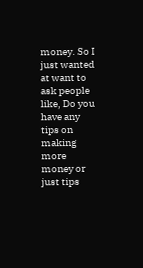money. So I just wanted at want to ask people like, Do you have any tips on making more money or just tips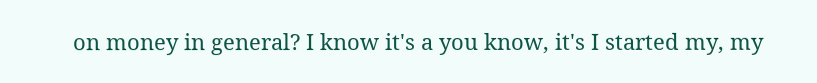on money in general? I know it's a you know, it's I started my, my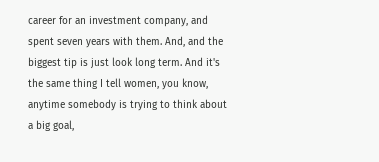career for an investment company, and spent seven years with them. And, and the biggest tip is just look long term. And it's the same thing I tell women, you know, anytime somebody is trying to think about a big goal,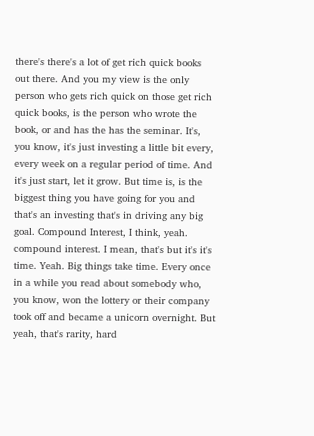there's there's a lot of get rich quick books out there. And you my view is the only person who gets rich quick on those get rich quick books, is the person who wrote the book, or and has the has the seminar. It's, you know, it's just investing a little bit every, every week on a regular period of time. And it's just start, let it grow. But time is, is the biggest thing you have going for you and that's an investing that's in driving any big goal. Compound Interest, I think, yeah. compound interest. I mean, that's but it's it's time. Yeah. Big things take time. Every once in a while you read about somebody who, you know, won the lottery or their company took off and became a unicorn overnight. But yeah, that's rarity, hard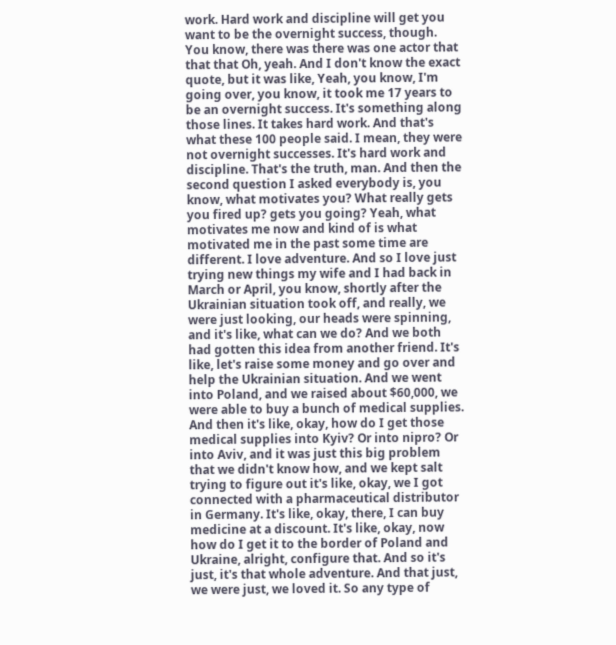work. Hard work and discipline will get you want to be the overnight success, though. You know, there was there was one actor that that that Oh, yeah. And I don't know the exact quote, but it was like, Yeah, you know, I'm going over, you know, it took me 17 years to be an overnight success. It's something along those lines. It takes hard work. And that's what these 100 people said. I mean, they were not overnight successes. It's hard work and discipline. That's the truth, man. And then the second question I asked everybody is, you know, what motivates you? What really gets you fired up? gets you going? Yeah, what motivates me now and kind of is what motivated me in the past some time are different. I love adventure. And so I love just trying new things my wife and I had back in March or April, you know, shortly after the Ukrainian situation took off, and really, we were just looking, our heads were spinning, and it's like, what can we do? And we both had gotten this idea from another friend. It's like, let's raise some money and go over and help the Ukrainian situation. And we went into Poland, and we raised about $60,000, we were able to buy a bunch of medical supplies. And then it's like, okay, how do I get those medical supplies into Kyiv? Or into nipro? Or into Aviv, and it was just this big problem that we didn't know how, and we kept salt trying to figure out it's like, okay, we I got connected with a pharmaceutical distributor in Germany. It's like, okay, there, I can buy medicine at a discount. It's like, okay, now how do I get it to the border of Poland and Ukraine, alright, configure that. And so it's just, it's that whole adventure. And that just, we were just, we loved it. So any type of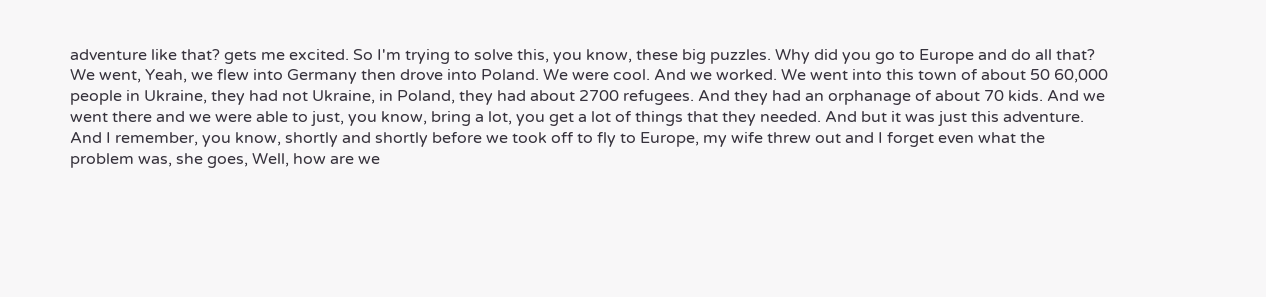adventure like that? gets me excited. So I'm trying to solve this, you know, these big puzzles. Why did you go to Europe and do all that? We went, Yeah, we flew into Germany then drove into Poland. We were cool. And we worked. We went into this town of about 50 60,000 people in Ukraine, they had not Ukraine, in Poland, they had about 2700 refugees. And they had an orphanage of about 70 kids. And we went there and we were able to just, you know, bring a lot, you get a lot of things that they needed. And but it was just this adventure. And I remember, you know, shortly and shortly before we took off to fly to Europe, my wife threw out and I forget even what the problem was, she goes, Well, how are we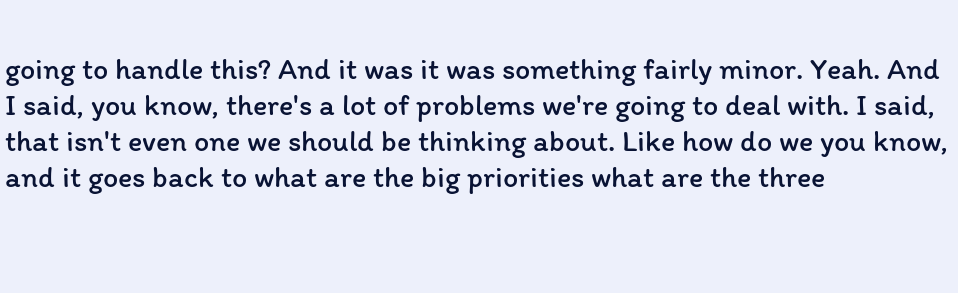going to handle this? And it was it was something fairly minor. Yeah. And I said, you know, there's a lot of problems we're going to deal with. I said, that isn't even one we should be thinking about. Like how do we you know, and it goes back to what are the big priorities what are the three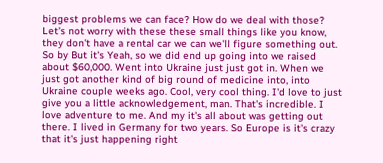biggest problems we can face? How do we deal with those? Let's not worry with these these small things like you know, they don't have a rental car we can we'll figure something out. So by But it's Yeah, so we did end up going into we raised about $60,000. Went into Ukraine just just got in. When we just got another kind of big round of medicine into, into Ukraine couple weeks ago. Cool, very cool thing. I'd love to just give you a little acknowledgement, man. That's incredible. I love adventure to me. And my it's all about was getting out there. I lived in Germany for two years. So Europe is it's crazy that it's just happening right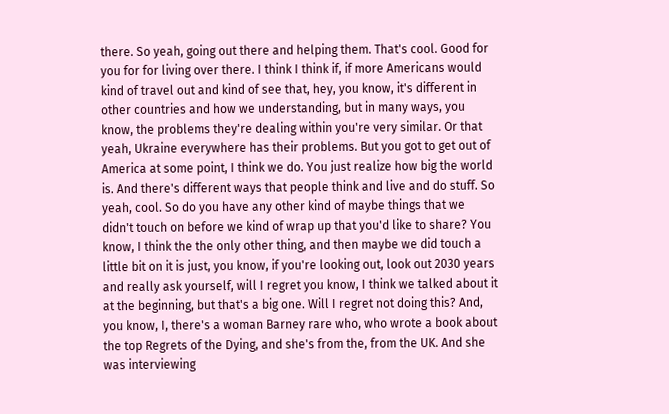there. So yeah, going out there and helping them. That's cool. Good for you for for living over there. I think I think if, if more Americans would kind of travel out and kind of see that, hey, you know, it's different in other countries and how we understanding, but in many ways, you know, the problems they're dealing within you're very similar. Or that yeah, Ukraine everywhere has their problems. But you got to get out of America at some point, I think we do. You just realize how big the world is. And there's different ways that people think and live and do stuff. So yeah, cool. So do you have any other kind of maybe things that we didn't touch on before we kind of wrap up that you'd like to share? You know, I think the the only other thing, and then maybe we did touch a little bit on it is just, you know, if you're looking out, look out 2030 years and really ask yourself, will I regret you know, I think we talked about it at the beginning, but that's a big one. Will I regret not doing this? And, you know, I, there's a woman Barney rare who, who wrote a book about the top Regrets of the Dying, and she's from the, from the UK. And she was interviewing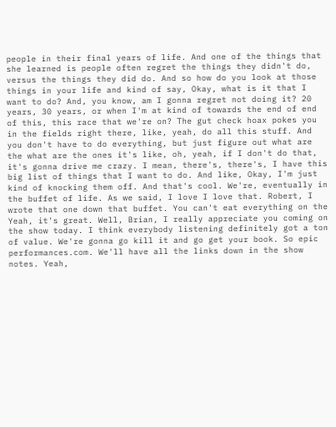people in their final years of life. And one of the things that she learned is people often regret the things they didn't do, versus the things they did do. And so how do you look at those things in your life and kind of say, Okay, what is it that I want to do? And, you know, am I gonna regret not doing it? 20 years, 30 years, or when I'm at kind of towards the end of end of this, this race that we're on? The gut check hoax pokes you in the fields right there, like, yeah, do all this stuff. And you don't have to do everything, but just figure out what are the what are the ones it's like, oh, yeah, if I don't do that, it's gonna drive me crazy. I mean, there's, there's, I have this big list of things that I want to do. And like, Okay, I'm just kind of knocking them off. And that's cool. We're, eventually in the buffet of life. As we said, I love I love that. Robert, I wrote that one down that buffet. You can't eat everything on the Yeah, it's great. Well, Brian, I really appreciate you coming on the show today. I think everybody listening definitely got a ton of value. We're gonna go kill it and go get your book. So epic performances.com. We'll have all the links down in the show notes. Yeah,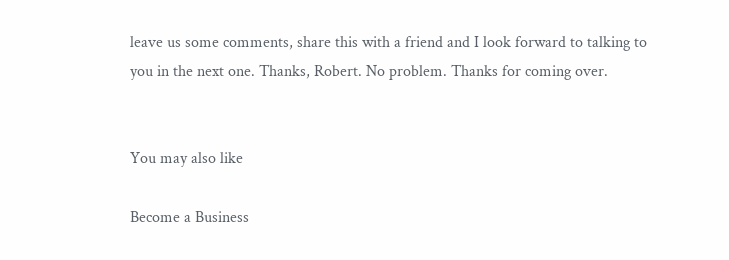leave us some comments, share this with a friend and I look forward to talking to you in the next one. Thanks, Robert. No problem. Thanks for coming over.


You may also like

Become a Business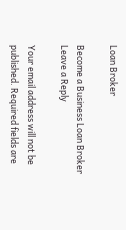Loan Broker

Become a Business Loan Broker
Leave a Reply

Your email address will not be published. Required fields are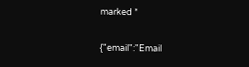marked *

{"email":"Email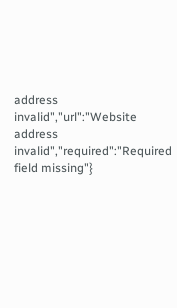address invalid","url":"Website address invalid","required":"Required field missing"}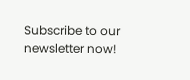Subscribe to our newsletter now!